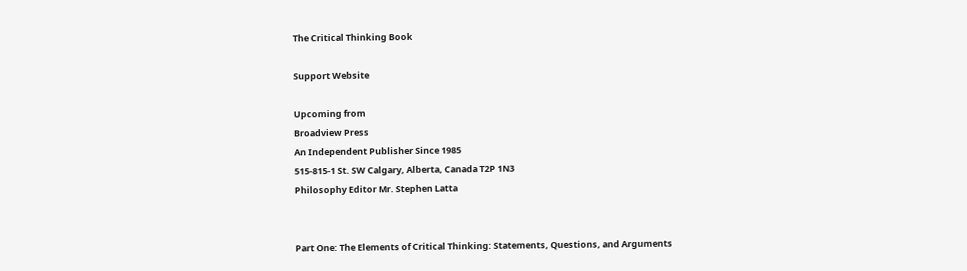The Critical Thinking Book

Support Website

Upcoming from
Broadview Press
An Independent Publisher Since 1985
515-815-1 St. SW Calgary, Alberta, Canada T2P 1N3
Philosophy Editor Mr. Stephen Latta


Part One: The Elements of Critical Thinking: Statements, Questions, and Arguments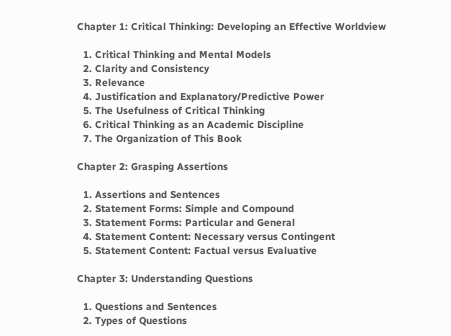Chapter 1: Critical Thinking: Developing an Effective Worldview

  1. Critical Thinking and Mental Models
  2. Clarity and Consistency
  3. Relevance
  4. Justification and Explanatory/Predictive Power
  5. The Usefulness of Critical Thinking
  6. Critical Thinking as an Academic Discipline
  7. The Organization of This Book

Chapter 2: Grasping Assertions

  1. Assertions and Sentences
  2. Statement Forms: Simple and Compound
  3. Statement Forms: Particular and General
  4. Statement Content: Necessary versus Contingent
  5. Statement Content: Factual versus Evaluative

Chapter 3: Understanding Questions

  1. Questions and Sentences
  2. Types of Questions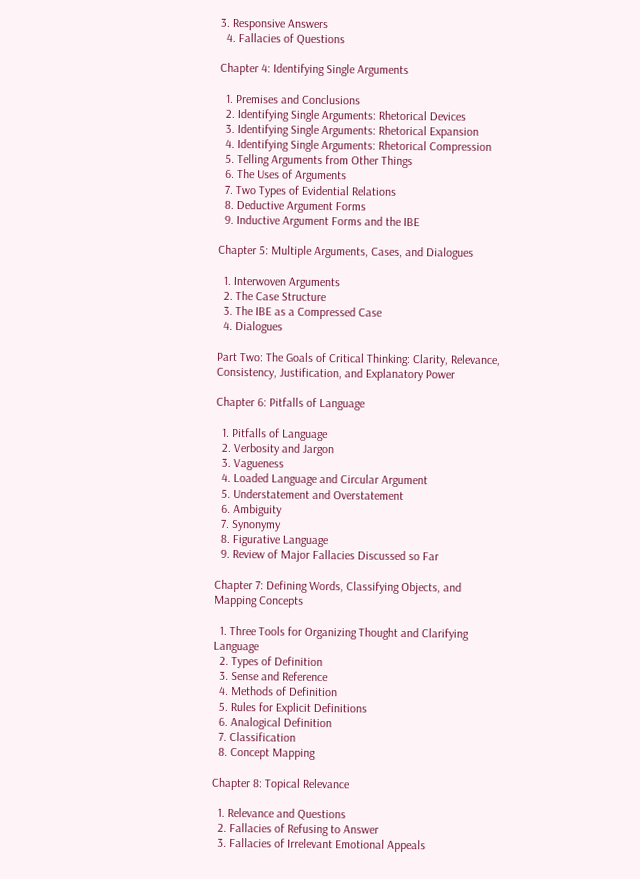3. Responsive Answers
  4. Fallacies of Questions

Chapter 4: Identifying Single Arguments

  1. Premises and Conclusions
  2. Identifying Single Arguments: Rhetorical Devices
  3. Identifying Single Arguments: Rhetorical Expansion
  4. Identifying Single Arguments: Rhetorical Compression
  5. Telling Arguments from Other Things
  6. The Uses of Arguments
  7. Two Types of Evidential Relations
  8. Deductive Argument Forms
  9. Inductive Argument Forms and the IBE

Chapter 5: Multiple Arguments, Cases, and Dialogues

  1. Interwoven Arguments
  2. The Case Structure
  3. The IBE as a Compressed Case
  4. Dialogues

Part Two: The Goals of Critical Thinking: Clarity, Relevance, Consistency, Justification, and Explanatory Power

Chapter 6: Pitfalls of Language

  1. Pitfalls of Language
  2. Verbosity and Jargon
  3. Vagueness
  4. Loaded Language and Circular Argument
  5. Understatement and Overstatement
  6. Ambiguity
  7. Synonymy
  8. Figurative Language
  9. Review of Major Fallacies Discussed so Far

Chapter 7: Defining Words, Classifying Objects, and Mapping Concepts

  1. Three Tools for Organizing Thought and Clarifying Language
  2. Types of Definition
  3. Sense and Reference
  4. Methods of Definition
  5. Rules for Explicit Definitions
  6. Analogical Definition
  7. Classification
  8. Concept Mapping

Chapter 8: Topical Relevance

  1. Relevance and Questions
  2. Fallacies of Refusing to Answer
  3. Fallacies of Irrelevant Emotional Appeals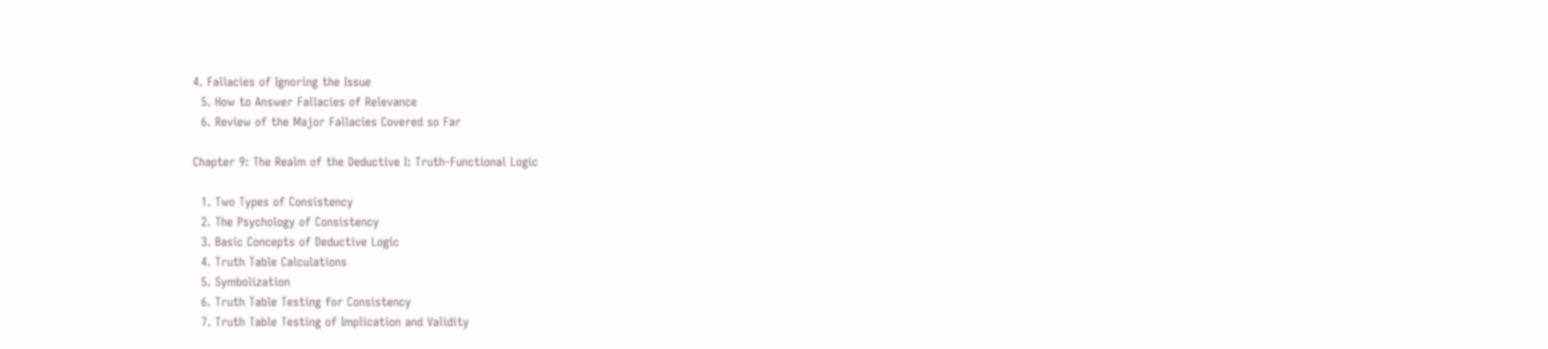4. Fallacies of Ignoring the Issue
  5. How to Answer Fallacies of Relevance
  6. Review of the Major Fallacies Covered so Far

Chapter 9: The Realm of the Deductive I: Truth-Functional Logic

  1. Two Types of Consistency
  2. The Psychology of Consistency
  3. Basic Concepts of Deductive Logic
  4. Truth Table Calculations
  5. Symbolization
  6. Truth Table Testing for Consistency
  7. Truth Table Testing of Implication and Validity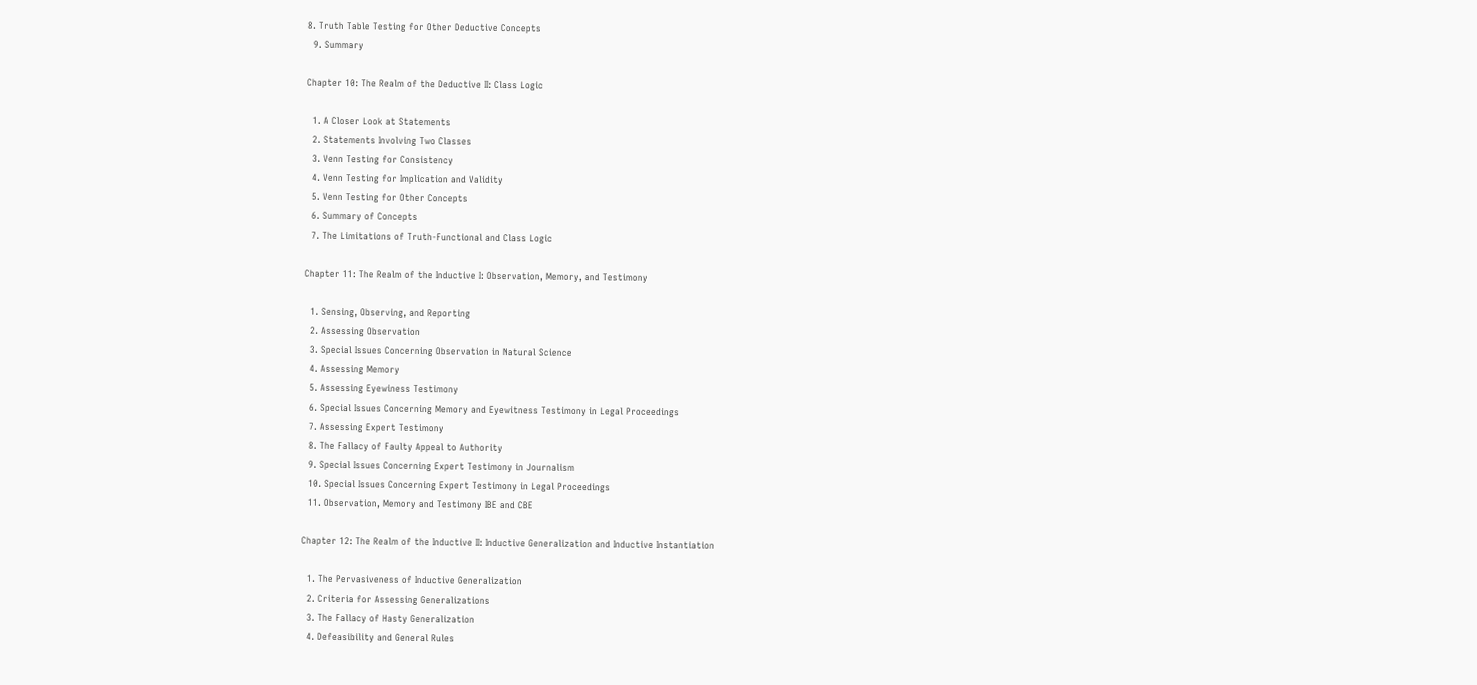8. Truth Table Testing for Other Deductive Concepts
  9. Summary

Chapter 10: The Realm of the Deductive II: Class Logic

  1. A Closer Look at Statements
  2. Statements Involving Two Classes
  3. Venn Testing for Consistency
  4. Venn Testing for Implication and Validity
  5. Venn Testing for Other Concepts
  6. Summary of Concepts
  7. The Limitations of Truth-Functional and Class Logic

Chapter 11: The Realm of the Inductive I: Observation, Memory, and Testimony

  1. Sensing, Observing, and Reporting
  2. Assessing Observation
  3. Special Issues Concerning Observation in Natural Science
  4. Assessing Memory
  5. Assessing Eyewiness Testimony
  6. Special Issues Concerning Memory and Eyewitness Testimony in Legal Proceedings
  7. Assessing Expert Testimony
  8. The Fallacy of Faulty Appeal to Authority
  9. Special Issues Concerning Expert Testimony in Journalism
  10. Special Issues Concerning Expert Testimony in Legal Proceedings
  11. Observation, Memory and Testimony IBE and CBE

Chapter 12: The Realm of the Inductive II: Inductive Generalization and Inductive Instantiation

  1. The Pervasiveness of Inductive Generalization
  2. Criteria for Assessing Generalizations
  3. The Fallacy of Hasty Generalization
  4. Defeasibility and General Rules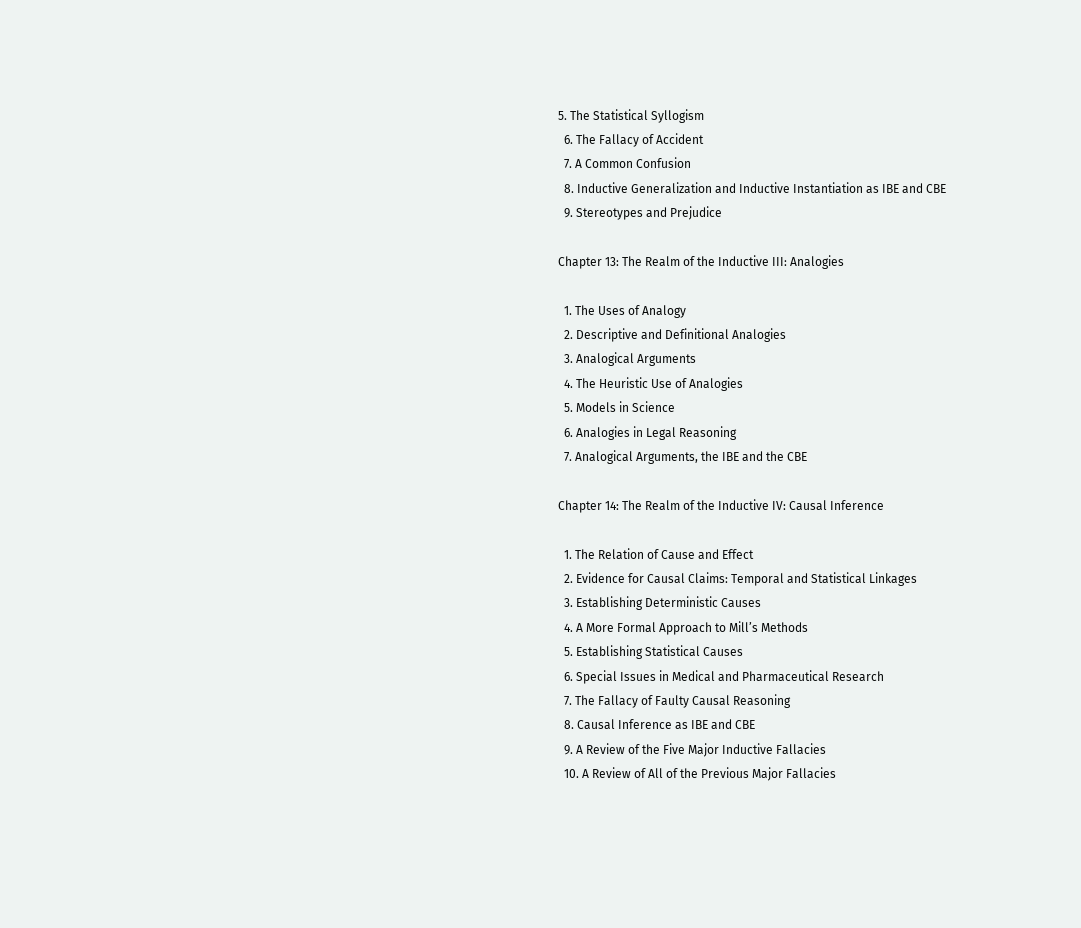5. The Statistical Syllogism
  6. The Fallacy of Accident
  7. A Common Confusion
  8. Inductive Generalization and Inductive Instantiation as IBE and CBE
  9. Stereotypes and Prejudice

Chapter 13: The Realm of the Inductive III: Analogies

  1. The Uses of Analogy
  2. Descriptive and Definitional Analogies
  3. Analogical Arguments
  4. The Heuristic Use of Analogies
  5. Models in Science
  6. Analogies in Legal Reasoning
  7. Analogical Arguments, the IBE and the CBE

Chapter 14: The Realm of the Inductive IV: Causal Inference

  1. The Relation of Cause and Effect
  2. Evidence for Causal Claims: Temporal and Statistical Linkages
  3. Establishing Deterministic Causes
  4. A More Formal Approach to Mill’s Methods
  5. Establishing Statistical Causes
  6. Special Issues in Medical and Pharmaceutical Research
  7. The Fallacy of Faulty Causal Reasoning
  8. Causal Inference as IBE and CBE
  9. A Review of the Five Major Inductive Fallacies
  10. A Review of All of the Previous Major Fallacies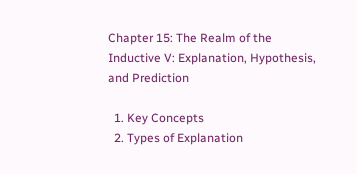Chapter 15: The Realm of the Inductive V: Explanation, Hypothesis, and Prediction

  1. Key Concepts
  2. Types of Explanation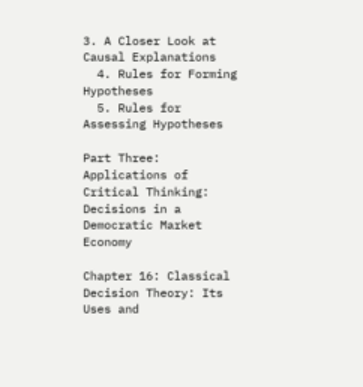3. A Closer Look at Causal Explanations
  4. Rules for Forming Hypotheses
  5. Rules for Assessing Hypotheses

Part Three: Applications of Critical Thinking: Decisions in a Democratic Market Economy

Chapter 16: Classical Decision Theory: Its Uses and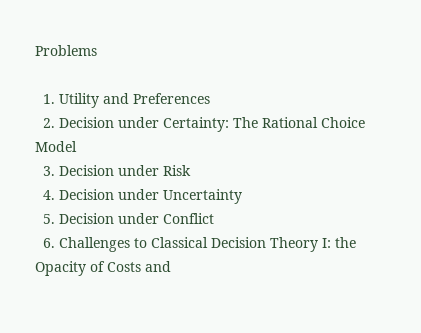Problems

  1. Utility and Preferences
  2. Decision under Certainty: The Rational Choice Model
  3. Decision under Risk
  4. Decision under Uncertainty
  5. Decision under Conflict
  6. Challenges to Classical Decision Theory I: the Opacity of Costs and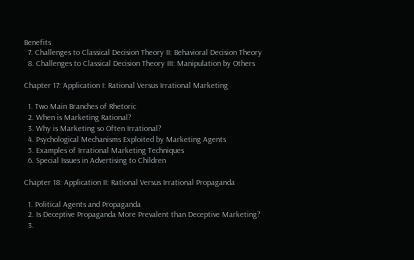Benefits
  7. Challenges to Classical Decision Theory II: Behavioral Decision Theory
  8. Challenges to Classical Decision Theory III: Manipulation by Others

Chapter 17: Application I: Rational Versus Irrational Marketing

  1. Two Main Branches of Rhetoric
  2. When is Marketing Rational?
  3. Why is Marketing so Often Irrational?
  4. Psychological Mechanisms Exploited by Marketing Agents
  5. Examples of Irrational Marketing Techniques
  6. Special Issues in Advertising to Children

Chapter 18: Application II: Rational Versus Irrational Propaganda

  1. Political Agents and Propaganda
  2. Is Deceptive Propaganda More Prevalent than Deceptive Marketing?
  3.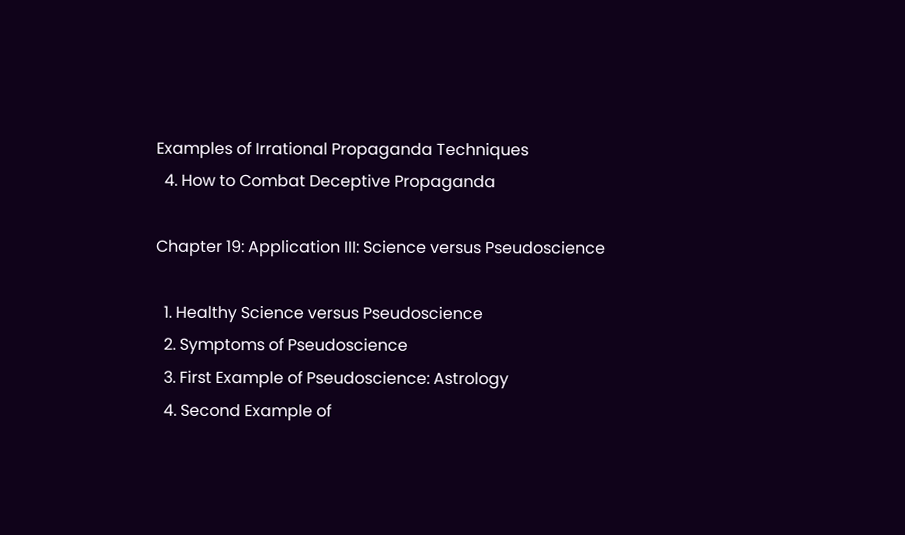Examples of Irrational Propaganda Techniques
  4. How to Combat Deceptive Propaganda

Chapter 19: Application III: Science versus Pseudoscience

  1. Healthy Science versus Pseudoscience
  2. Symptoms of Pseudoscience
  3. First Example of Pseudoscience: Astrology
  4. Second Example of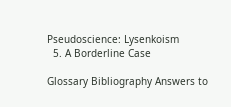Pseudoscience: Lysenkoism
  5. A Borderline Case

Glossary Bibliography Answers to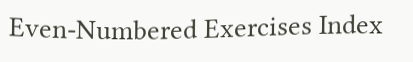Even-Numbered Exercises Index